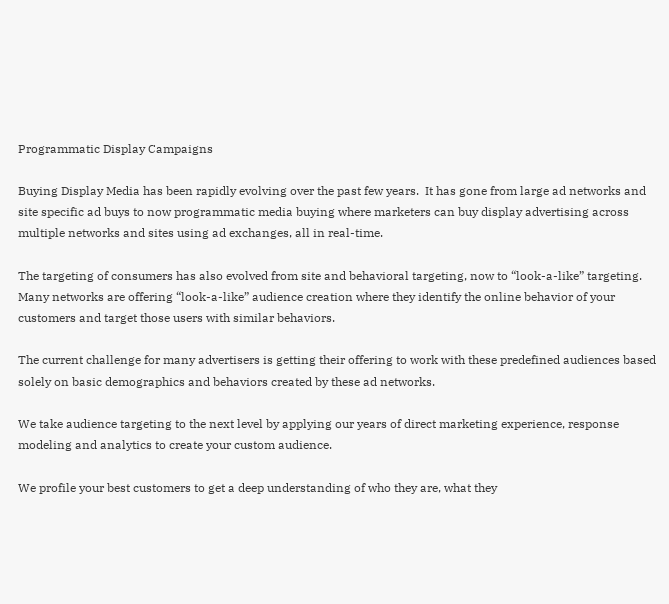Programmatic Display Campaigns

Buying Display Media has been rapidly evolving over the past few years.  It has gone from large ad networks and site specific ad buys to now programmatic media buying where marketers can buy display advertising across multiple networks and sites using ad exchanges, all in real-time.

The targeting of consumers has also evolved from site and behavioral targeting, now to “look-a-like” targeting.  Many networks are offering “look-a-like” audience creation where they identify the online behavior of your customers and target those users with similar behaviors.

The current challenge for many advertisers is getting their offering to work with these predefined audiences based solely on basic demographics and behaviors created by these ad networks.

We take audience targeting to the next level by applying our years of direct marketing experience, response modeling and analytics to create your custom audience.

We profile your best customers to get a deep understanding of who they are, what they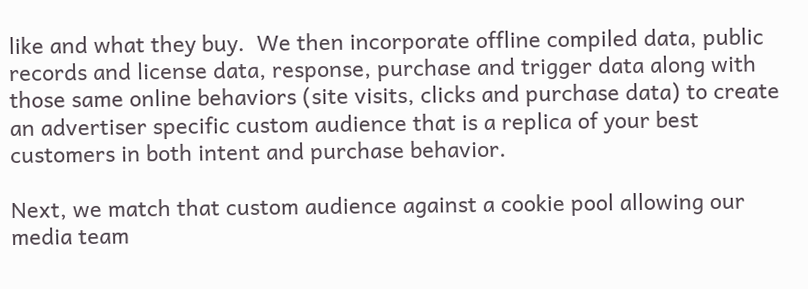like and what they buy.  We then incorporate offline compiled data, public records and license data, response, purchase and trigger data along with those same online behaviors (site visits, clicks and purchase data) to create an advertiser specific custom audience that is a replica of your best customers in both intent and purchase behavior.

Next, we match that custom audience against a cookie pool allowing our media team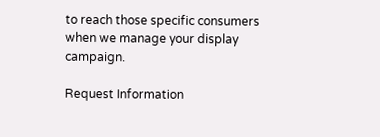to reach those specific consumers when we manage your display campaign.

Request Information